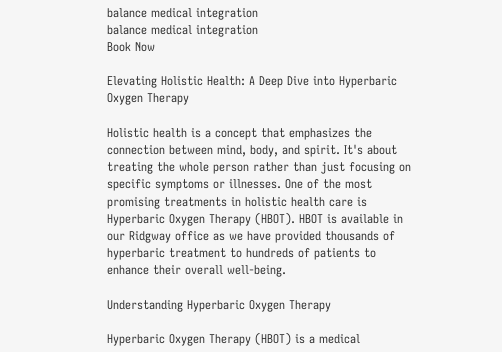balance medical integration
balance medical integration
Book Now

Elevating Holistic Health: A Deep Dive into Hyperbaric Oxygen Therapy

Holistic health is a concept that emphasizes the connection between mind, body, and spirit. It's about treating the whole person rather than just focusing on specific symptoms or illnesses. One of the most promising treatments in holistic health care is Hyperbaric Oxygen Therapy (HBOT). HBOT is available in our Ridgway office as we have provided thousands of hyperbaric treatment to hundreds of patients to  enhance their overall well-being.

Understanding Hyperbaric Oxygen Therapy

Hyperbaric Oxygen Therapy (HBOT) is a medical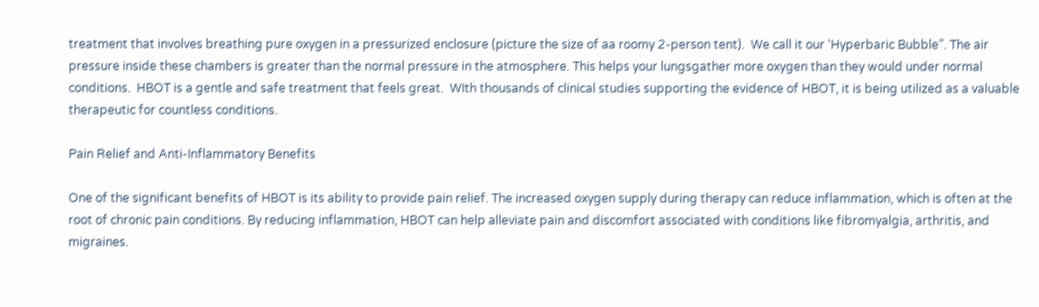treatment that involves breathing pure oxygen in a pressurized enclosure (picture the size of aa roomy 2-person tent).  We call it our ‘Hyperbaric Bubble”. The air pressure inside these chambers is greater than the normal pressure in the atmosphere. This helps your lungsgather more oxygen than they would under normal conditions.  HBOT is a gentle and safe treatment that feels great.  WIth thousands of clinical studies supporting the evidence of HBOT, it is being utilized as a valuable therapeutic for countless conditions.

Pain Relief and Anti-Inflammatory Benefits

One of the significant benefits of HBOT is its ability to provide pain relief. The increased oxygen supply during therapy can reduce inflammation, which is often at the root of chronic pain conditions. By reducing inflammation, HBOT can help alleviate pain and discomfort associated with conditions like fibromyalgia, arthritis, and migraines.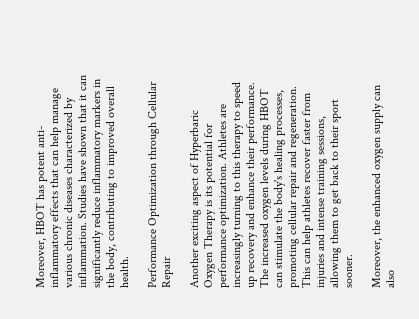Moreover, HBOT has potent anti-inflammatory effects that can help manage various chronic diseases characterized by inflammation. Studies have shown that it can significantly reduce inflammatory markers in the body, contributing to improved overall health.

Performance Optimization through Cellular Repair

Another exciting aspect of Hyperbaric Oxygen Therapy is its potential for performance optimization. Athletes are increasingly turning to this therapy to speed up recovery and enhance their performance. The increased oxygen levels during HBOT can stimulate the body's healing processes, promoting cellular repair and regeneration. This can help athletes recover faster from injuries and intense training sessions, allowing them to get back to their sport sooner.

Moreover, the enhanced oxygen supply can also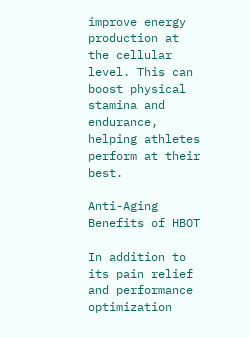improve energy production at the cellular level. This can boost physical stamina and endurance, helping athletes perform at their best.

Anti-Aging Benefits of HBOT

In addition to its pain relief and performance optimization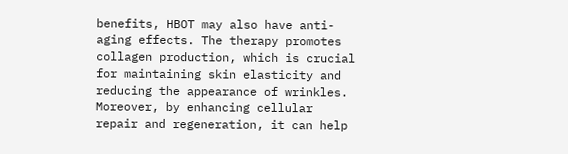benefits, HBOT may also have anti-aging effects. The therapy promotes collagen production, which is crucial for maintaining skin elasticity and reducing the appearance of wrinkles. Moreover, by enhancing cellular repair and regeneration, it can help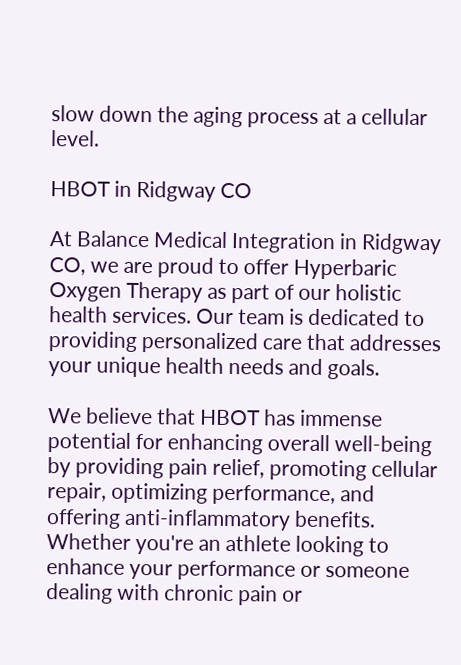slow down the aging process at a cellular level.

HBOT in Ridgway CO

At Balance Medical Integration in Ridgway CO, we are proud to offer Hyperbaric Oxygen Therapy as part of our holistic health services. Our team is dedicated to providing personalized care that addresses your unique health needs and goals.

We believe that HBOT has immense potential for enhancing overall well-being by providing pain relief, promoting cellular repair, optimizing performance, and offering anti-inflammatory benefits. Whether you're an athlete looking to enhance your performance or someone dealing with chronic pain or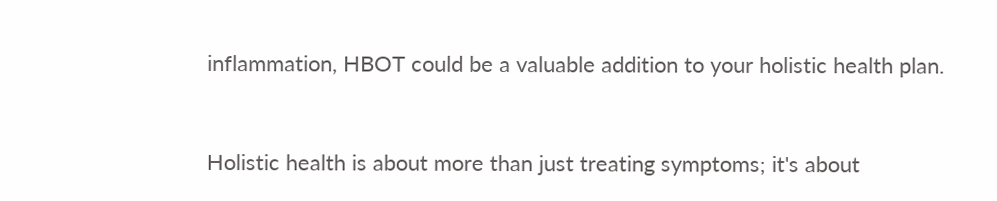inflammation, HBOT could be a valuable addition to your holistic health plan.


Holistic health is about more than just treating symptoms; it's about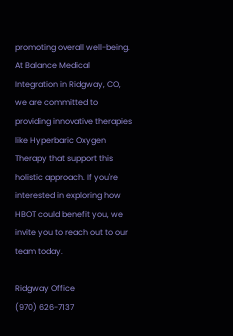promoting overall well-being. At Balance Medical Integration in Ridgway, CO, we are committed to providing innovative therapies like Hyperbaric Oxygen Therapy that support this holistic approach. If you're interested in exploring how HBOT could benefit you, we invite you to reach out to our team today.

Ridgway Office
(970) 626-7137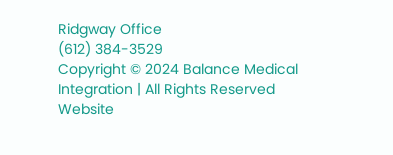Ridgway Office
(612) 384-3529
Copyright © 2024 Balance Medical Integration | All Rights Reserved
Website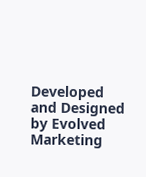Developed and Designed by Evolved Marketing